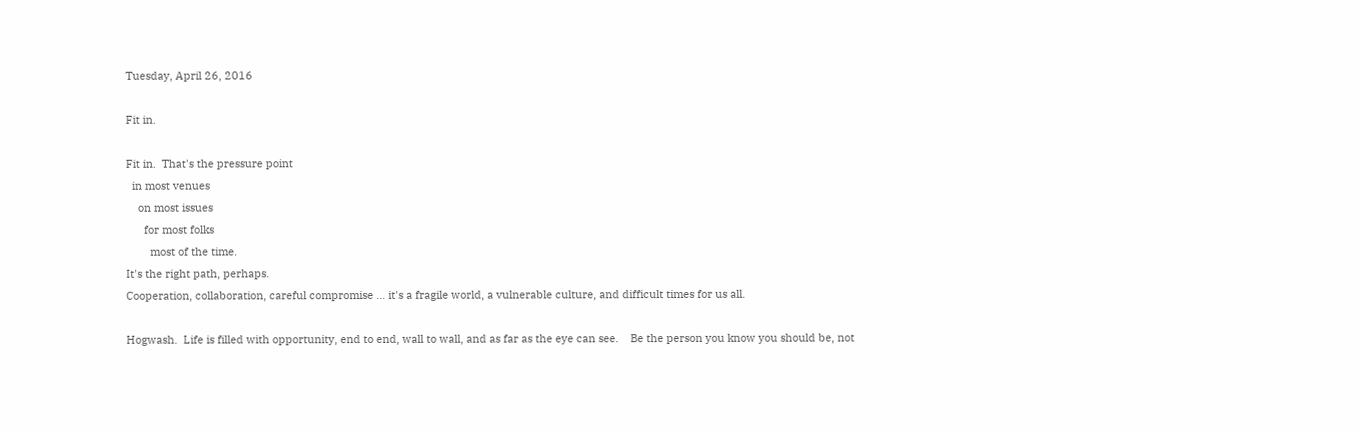Tuesday, April 26, 2016

Fit in.

Fit in.  That's the pressure point
  in most venues
    on most issues
      for most folks
        most of the time.
It's the right path, perhaps.
Cooperation, collaboration, careful compromise ... it's a fragile world, a vulnerable culture, and difficult times for us all.

Hogwash.  Life is filled with opportunity, end to end, wall to wall, and as far as the eye can see.    Be the person you know you should be, not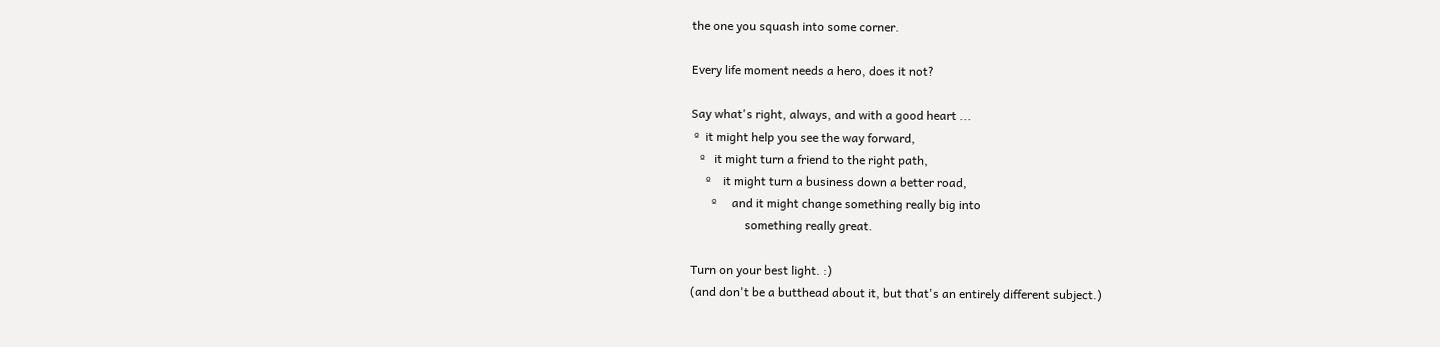the one you squash into some corner.

Every life moment needs a hero, does it not?

Say what's right, always, and with a good heart ...
 º  it might help you see the way forward,
   º   it might turn a friend to the right path,
     º    it might turn a business down a better road,
       º     and it might change something really big into
                  something really great.

Turn on your best light. :)
(and don't be a butthead about it, but that's an entirely different subject.)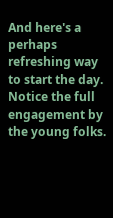And here's a perhaps refreshing way to start the day.
Notice the full engagement by the young folks.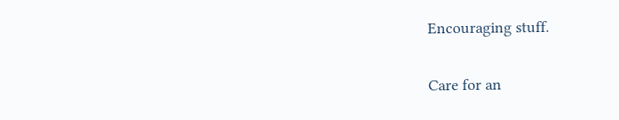Encouraging stuff.

Care for an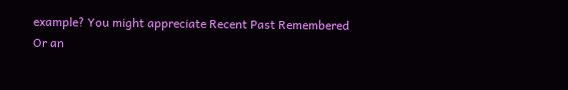example? You might appreciate Recent Past Remembered
Or an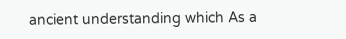ancient understanding which As a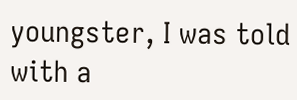youngster, I was told with a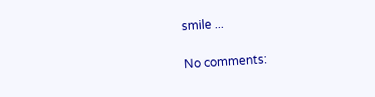smile ...

No comments: